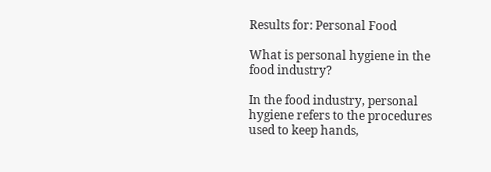Results for: Personal Food

What is personal hygiene in the food industry?

In the food industry, personal hygiene refers to the procedures used to keep hands,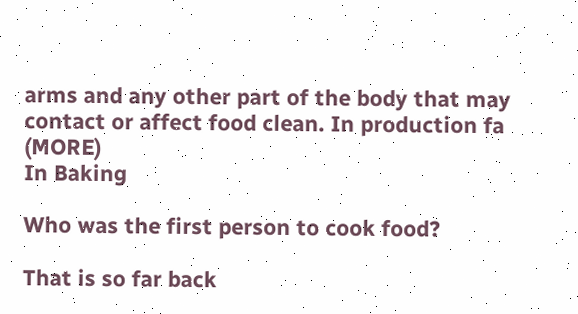arms and any other part of the body that may contact or affect food clean. In production fa (MORE)
In Baking

Who was the first person to cook food?

That is so far back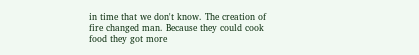in time that we don't know. The creation of fire changed man. Because they could cook food they got more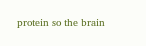protein so the brain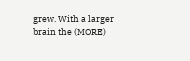grew. With a larger brain the (MORE)